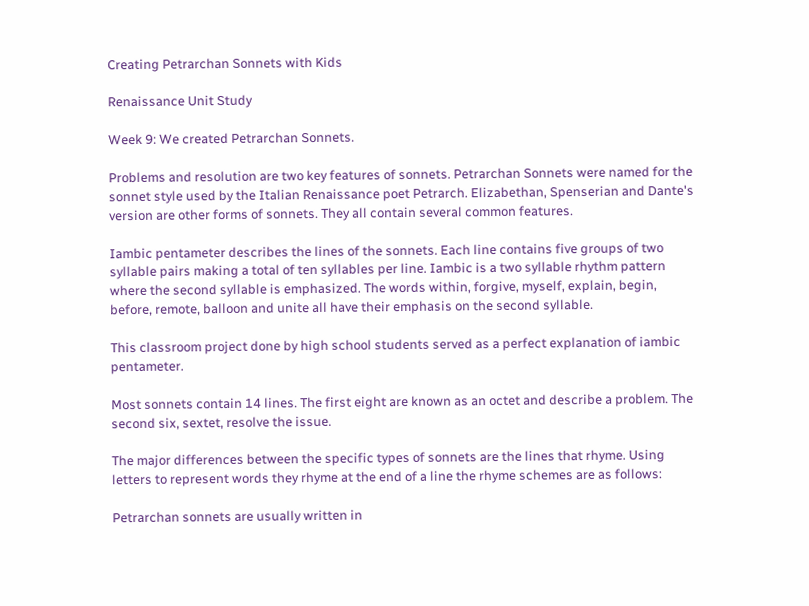Creating Petrarchan Sonnets with Kids

Renaissance Unit Study

Week 9: We created Petrarchan Sonnets.

Problems and resolution are two key features of sonnets. Petrarchan Sonnets were named for the sonnet style used by the Italian Renaissance poet Petrarch. Elizabethan, Spenserian and Dante's version are other forms of sonnets. They all contain several common features.

Iambic pentameter describes the lines of the sonnets. Each line contains five groups of two syllable pairs making a total of ten syllables per line. Iambic is a two syllable rhythm pattern where the second syllable is emphasized. The words within, forgive, myself, explain, begin, before, remote, balloon and unite all have their emphasis on the second syllable.

This classroom project done by high school students served as a perfect explanation of iambic pentameter.

Most sonnets contain 14 lines. The first eight are known as an octet and describe a problem. The second six, sextet, resolve the issue.

The major differences between the specific types of sonnets are the lines that rhyme. Using letters to represent words they rhyme at the end of a line the rhyme schemes are as follows:

Petrarchan sonnets are usually written in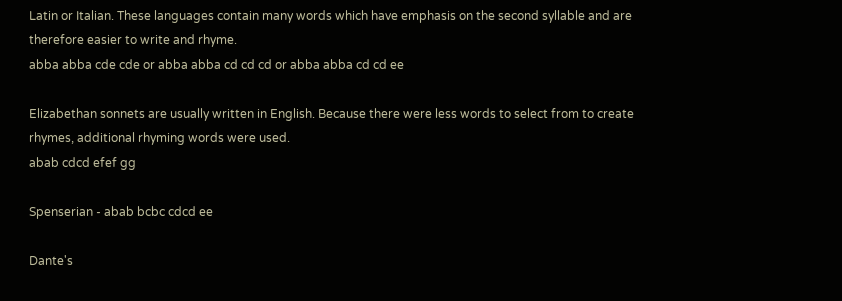Latin or Italian. These languages contain many words which have emphasis on the second syllable and are therefore easier to write and rhyme.
abba abba cde cde or abba abba cd cd cd or abba abba cd cd ee

Elizabethan sonnets are usually written in English. Because there were less words to select from to create rhymes, additional rhyming words were used.
abab cdcd efef gg

Spenserian - abab bcbc cdcd ee

Dante's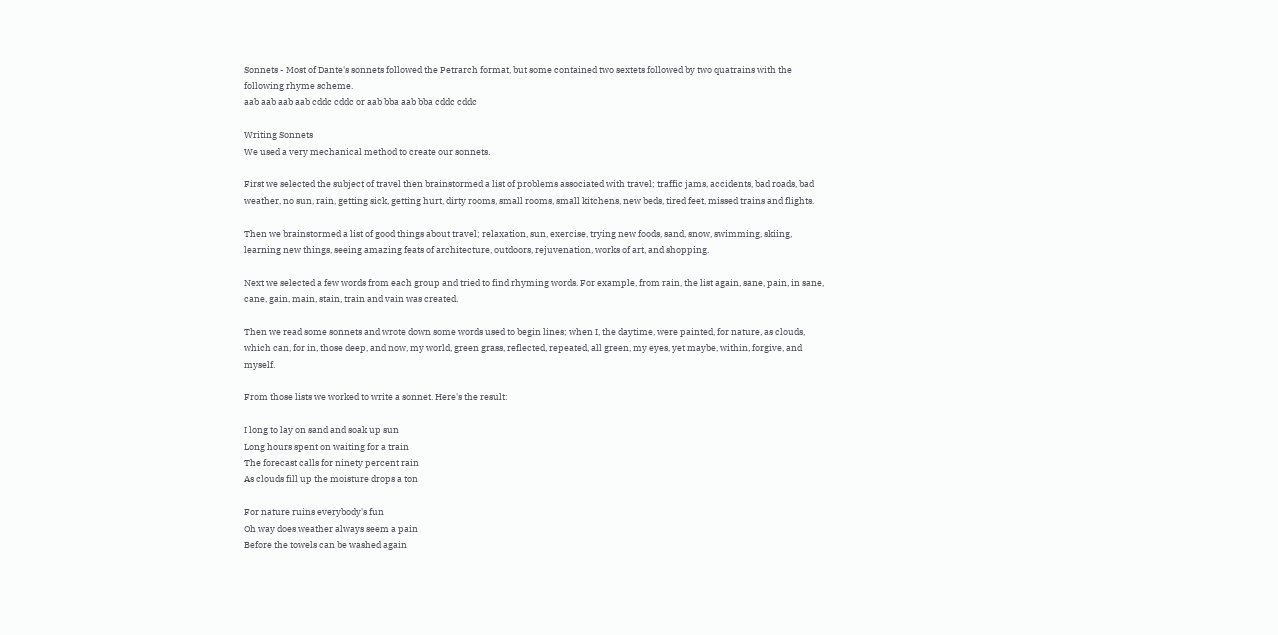Sonnets - Most of Dante's sonnets followed the Petrarch format, but some contained two sextets followed by two quatrains with the following rhyme scheme.
aab aab aab aab cddc cddc or aab bba aab bba cddc cddc

Writing Sonnets
We used a very mechanical method to create our sonnets.

First we selected the subject of travel then brainstormed a list of problems associated with travel; traffic jams, accidents, bad roads, bad weather, no sun, rain, getting sick, getting hurt, dirty rooms, small rooms, small kitchens, new beds, tired feet, missed trains and flights.

Then we brainstormed a list of good things about travel; relaxation, sun, exercise, trying new foods, sand, snow, swimming, skiing, learning new things, seeing amazing feats of architecture, outdoors, rejuvenation, works of art, and shopping.

Next we selected a few words from each group and tried to find rhyming words. For example, from rain, the list again, sane, pain, in sane, cane, gain, main, stain, train and vain was created.

Then we read some sonnets and wrote down some words used to begin lines; when I, the daytime, were painted, for nature, as clouds, which can, for in, those deep, and now, my world, green grass, reflected, repeated, all green, my eyes, yet maybe, within, forgive, and myself.

From those lists we worked to write a sonnet. Here's the result:

I long to lay on sand and soak up sun
Long hours spent on waiting for a train
The forecast calls for ninety percent rain
As clouds fill up the moisture drops a ton

For nature ruins everybody's fun
Oh way does weather always seem a pain
Before the towels can be washed again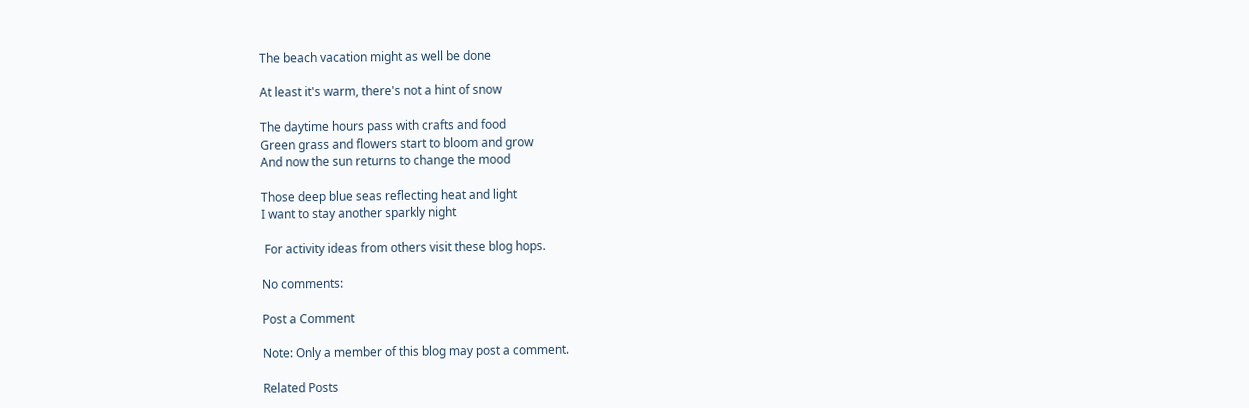The beach vacation might as well be done

At least it's warm, there's not a hint of snow

The daytime hours pass with crafts and food
Green grass and flowers start to bloom and grow
And now the sun returns to change the mood

Those deep blue seas reflecting heat and light
I want to stay another sparkly night

 For activity ideas from others visit these blog hops.

No comments:

Post a Comment

Note: Only a member of this blog may post a comment.

Related Posts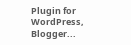Plugin for WordPress, Blogger...